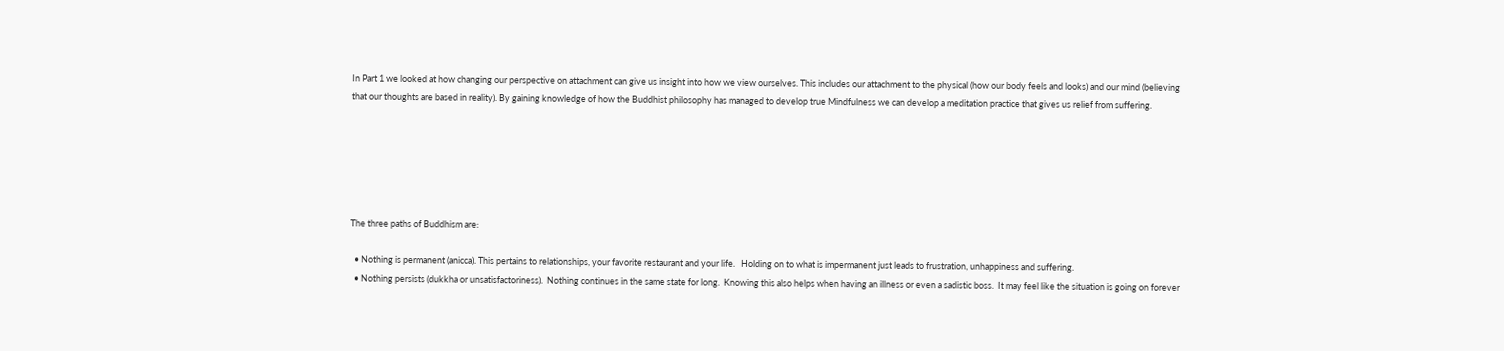In Part 1 we looked at how changing our perspective on attachment can give us insight into how we view ourselves. This includes our attachment to the physical (how our body feels and looks) and our mind (believing that our thoughts are based in reality). By gaining knowledge of how the Buddhist philosophy has managed to develop true Mindfulness we can develop a meditation practice that gives us relief from suffering.






The three paths of Buddhism are:

  • Nothing is permanent (anicca). This pertains to relationships, your favorite restaurant and your life.   Holding on to what is impermanent just leads to frustration, unhappiness and suffering.
  • Nothing persists (dukkha or unsatisfactoriness).  Nothing continues in the same state for long.  Knowing this also helps when having an illness or even a sadistic boss.  It may feel like the situation is going on forever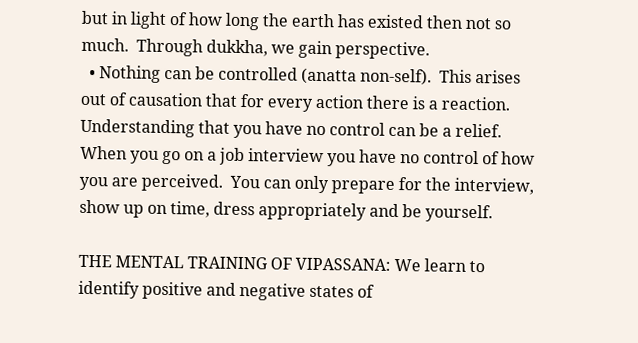but in light of how long the earth has existed then not so much.  Through dukkha, we gain perspective.
  • Nothing can be controlled (anatta non-self).  This arises out of causation that for every action there is a reaction.  Understanding that you have no control can be a relief.  When you go on a job interview you have no control of how you are perceived.  You can only prepare for the interview, show up on time, dress appropriately and be yourself.

THE MENTAL TRAINING OF VIPASSANA: We learn to identify positive and negative states of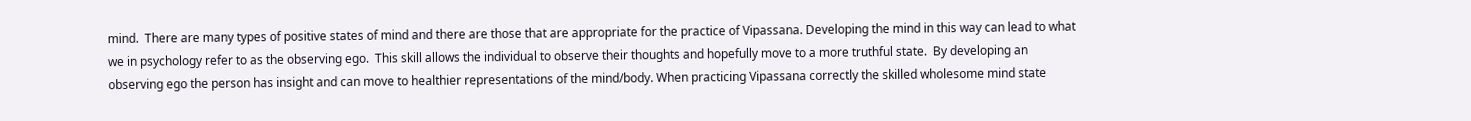mind.  There are many types of positive states of mind and there are those that are appropriate for the practice of Vipassana. Developing the mind in this way can lead to what we in psychology refer to as the observing ego.  This skill allows the individual to observe their thoughts and hopefully move to a more truthful state.  By developing an observing ego the person has insight and can move to healthier representations of the mind/body. When practicing Vipassana correctly the skilled wholesome mind state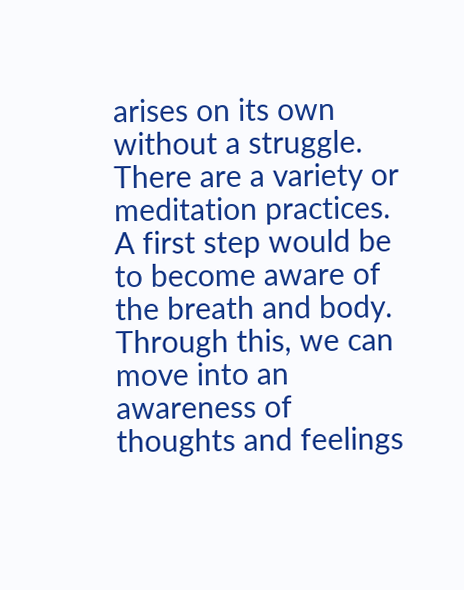arises on its own without a struggle. There are a variety or meditation practices.  A first step would be to become aware of the breath and body.  Through this, we can move into an awareness of thoughts and feelings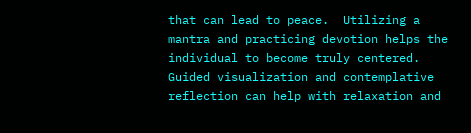that can lead to peace.  Utilizing a mantra and practicing devotion helps the individual to become truly centered.  Guided visualization and contemplative reflection can help with relaxation and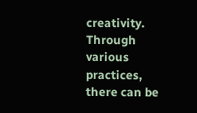creativity.  Through various practices, there can be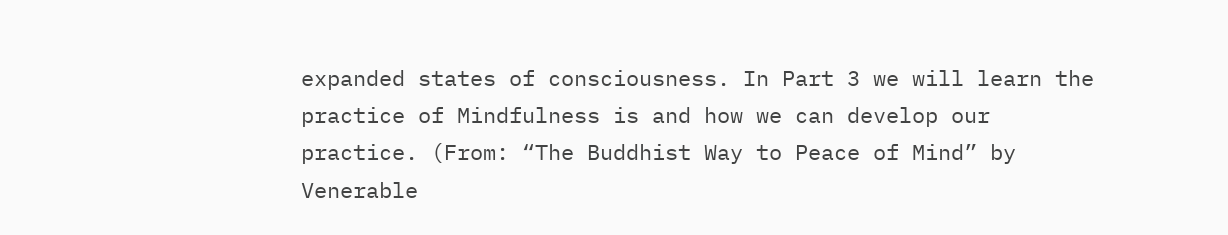expanded states of consciousness. In Part 3 we will learn the practice of Mindfulness is and how we can develop our practice. (From: “The Buddhist Way to Peace of Mind” by Venerable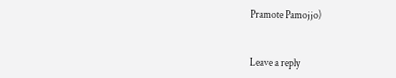Pramote Pamojjo)


Leave a reply